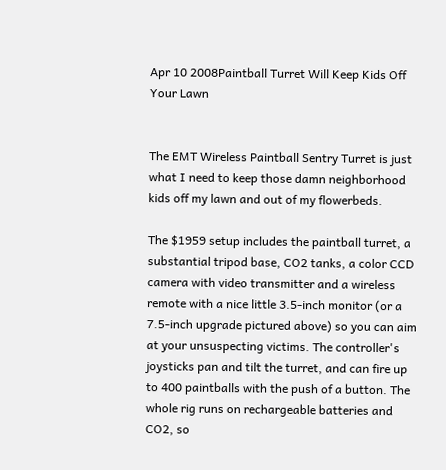Apr 10 2008Paintball Turret Will Keep Kids Off Your Lawn


The EMT Wireless Paintball Sentry Turret is just what I need to keep those damn neighborhood kids off my lawn and out of my flowerbeds.

The $1959 setup includes the paintball turret, a substantial tripod base, CO2 tanks, a color CCD camera with video transmitter and a wireless remote with a nice little 3.5-inch monitor (or a 7.5-inch upgrade pictured above) so you can aim at your unsuspecting victims. The controller's joysticks pan and tilt the turret, and can fire up to 400 paintballs with the push of a button. The whole rig runs on rechargeable batteries and CO2, so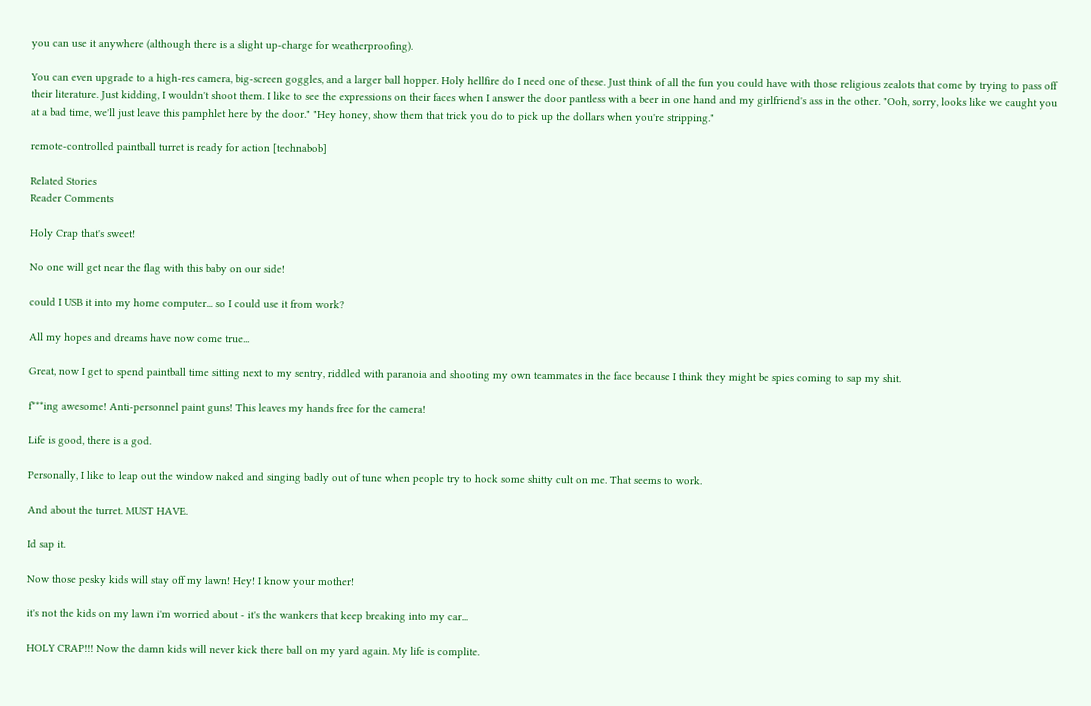you can use it anywhere (although there is a slight up-charge for weatherproofing).

You can even upgrade to a high-res camera, big-screen goggles, and a larger ball hopper. Holy hellfire do I need one of these. Just think of all the fun you could have with those religious zealots that come by trying to pass off their literature. Just kidding, I wouldn't shoot them. I like to see the expressions on their faces when I answer the door pantless with a beer in one hand and my girlfriend's ass in the other. "Ooh, sorry, looks like we caught you at a bad time, we'll just leave this pamphlet here by the door." "Hey honey, show them that trick you do to pick up the dollars when you're stripping."

remote-controlled paintball turret is ready for action [technabob]

Related Stories
Reader Comments

Holy Crap that's sweet!

No one will get near the flag with this baby on our side!

could I USB it into my home computer... so I could use it from work?

All my hopes and dreams have now come true...

Great, now I get to spend paintball time sitting next to my sentry, riddled with paranoia and shooting my own teammates in the face because I think they might be spies coming to sap my shit.

f***ing awesome! Anti-personnel paint guns! This leaves my hands free for the camera!

Life is good, there is a god.

Personally, I like to leap out the window naked and singing badly out of tune when people try to hock some shitty cult on me. That seems to work.

And about the turret. MUST HAVE.

Id sap it.

Now those pesky kids will stay off my lawn! Hey! I know your mother!

it's not the kids on my lawn i'm worried about - it's the wankers that keep breaking into my car...

HOLY CRAP!!! Now the damn kids will never kick there ball on my yard again. My life is complite.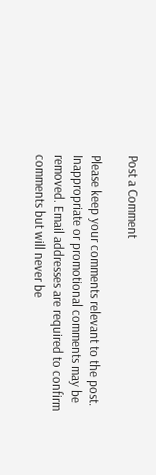Post a Comment

Please keep your comments relevant to the post. Inappropriate or promotional comments may be removed. Email addresses are required to confirm comments but will never be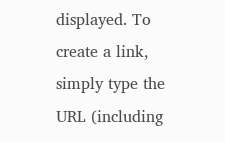displayed. To create a link, simply type the URL (including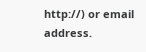http://) or email address.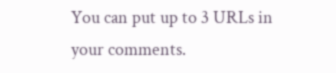You can put up to 3 URLs in your comments.